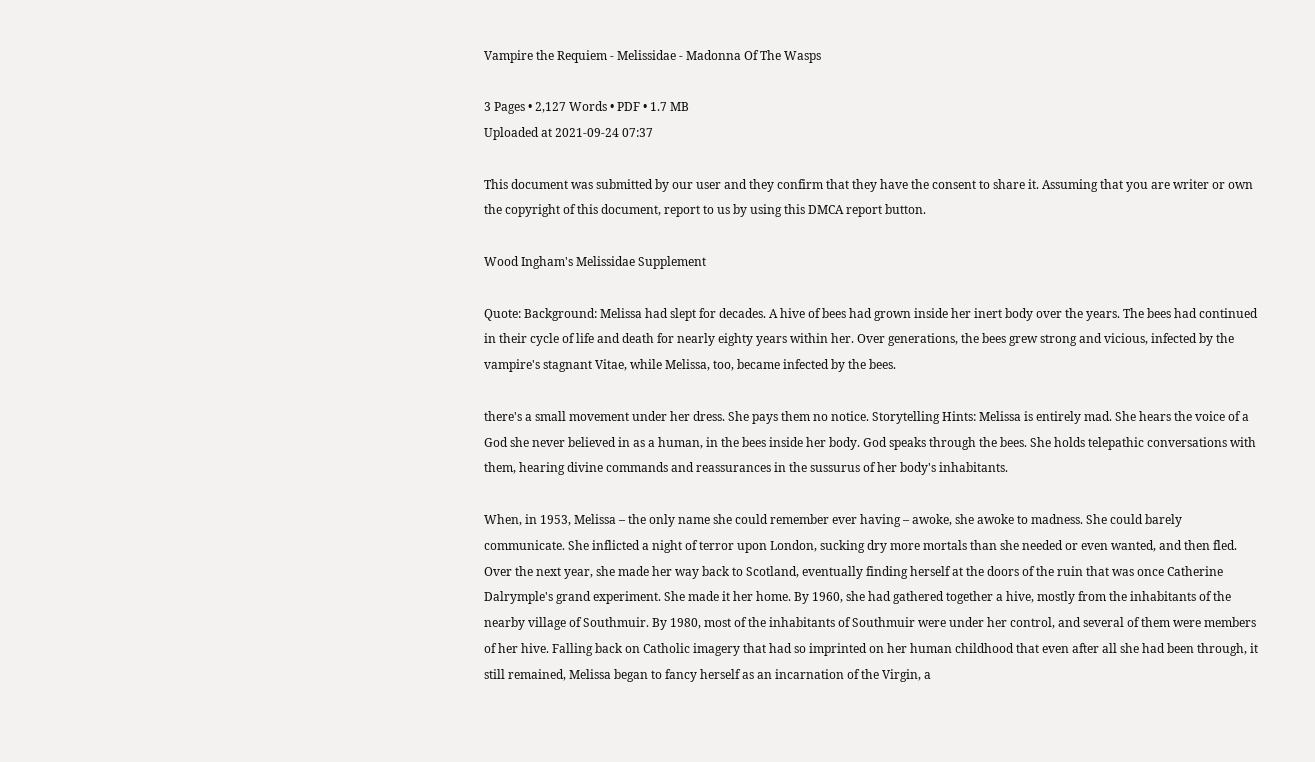Vampire the Requiem - Melissidae - Madonna Of The Wasps

3 Pages • 2,127 Words • PDF • 1.7 MB
Uploaded at 2021-09-24 07:37

This document was submitted by our user and they confirm that they have the consent to share it. Assuming that you are writer or own the copyright of this document, report to us by using this DMCA report button.

Wood Ingham's Melissidae Supplement

Quote: Background: Melissa had slept for decades. A hive of bees had grown inside her inert body over the years. The bees had continued in their cycle of life and death for nearly eighty years within her. Over generations, the bees grew strong and vicious, infected by the vampire's stagnant Vitae, while Melissa, too, became infected by the bees.

there's a small movement under her dress. She pays them no notice. Storytelling Hints: Melissa is entirely mad. She hears the voice of a God she never believed in as a human, in the bees inside her body. God speaks through the bees. She holds telepathic conversations with them, hearing divine commands and reassurances in the sussurus of her body's inhabitants.

When, in 1953, Melissa – the only name she could remember ever having – awoke, she awoke to madness. She could barely communicate. She inflicted a night of terror upon London, sucking dry more mortals than she needed or even wanted, and then fled. Over the next year, she made her way back to Scotland, eventually finding herself at the doors of the ruin that was once Catherine Dalrymple's grand experiment. She made it her home. By 1960, she had gathered together a hive, mostly from the inhabitants of the nearby village of Southmuir. By 1980, most of the inhabitants of Southmuir were under her control, and several of them were members of her hive. Falling back on Catholic imagery that had so imprinted on her human childhood that even after all she had been through, it still remained, Melissa began to fancy herself as an incarnation of the Virgin, a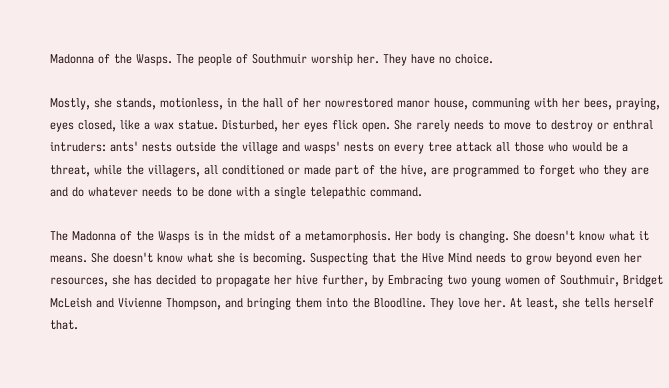Madonna of the Wasps. The people of Southmuir worship her. They have no choice.

Mostly, she stands, motionless, in the hall of her nowrestored manor house, communing with her bees, praying, eyes closed, like a wax statue. Disturbed, her eyes flick open. She rarely needs to move to destroy or enthral intruders: ants' nests outside the village and wasps' nests on every tree attack all those who would be a threat, while the villagers, all conditioned or made part of the hive, are programmed to forget who they are and do whatever needs to be done with a single telepathic command.

The Madonna of the Wasps is in the midst of a metamorphosis. Her body is changing. She doesn't know what it means. She doesn't know what she is becoming. Suspecting that the Hive Mind needs to grow beyond even her resources, she has decided to propagate her hive further, by Embracing two young women of Southmuir, Bridget McLeish and Vivienne Thompson, and bringing them into the Bloodline. They love her. At least, she tells herself that.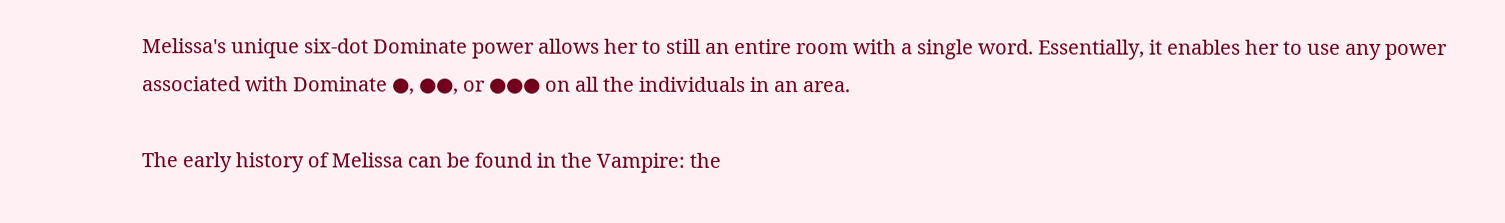Melissa's unique six-dot Dominate power allows her to still an entire room with a single word. Essentially, it enables her to use any power associated with Dominate ●, ●●, or ●●● on all the individuals in an area.

The early history of Melissa can be found in the Vampire: the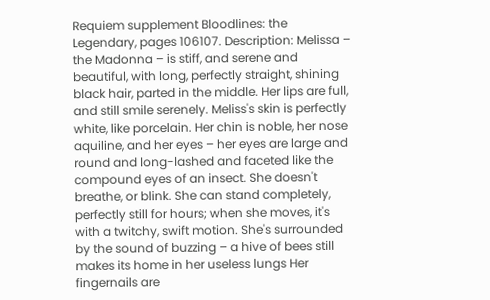Requiem supplement Bloodlines: the Legendary, pages 106107. Description: Melissa – the Madonna – is stiff, and serene and beautiful, with long, perfectly straight, shining black hair, parted in the middle. Her lips are full, and still smile serenely. Meliss's skin is perfectly white, like porcelain. Her chin is noble, her nose aquiline, and her eyes – her eyes are large and round and long-lashed and faceted like the compound eyes of an insect. She doesn't breathe, or blink. She can stand completely, perfectly still for hours; when she moves, it's with a twitchy, swift motion. She's surrounded by the sound of buzzing – a hive of bees still makes its home in her useless lungs Her fingernails are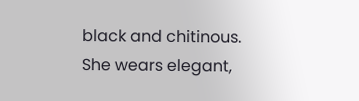black and chitinous. She wears elegant,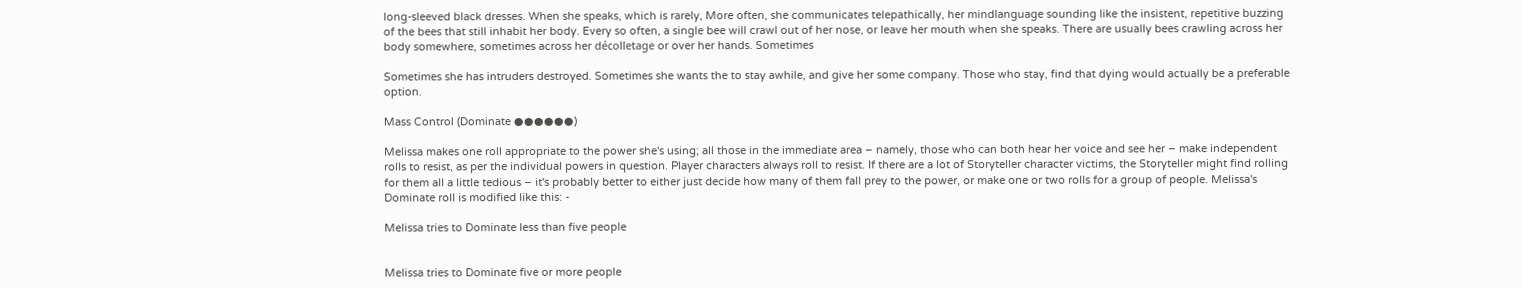long-sleeved black dresses. When she speaks, which is rarely, More often, she communicates telepathically, her mindlanguage sounding like the insistent, repetitive buzzing of the bees that still inhabit her body. Every so often, a single bee will crawl out of her nose, or leave her mouth when she speaks. There are usually bees crawling across her body somewhere, sometimes across her décolletage or over her hands. Sometimes

Sometimes she has intruders destroyed. Sometimes she wants the to stay awhile, and give her some company. Those who stay, find that dying would actually be a preferable option.

Mass Control (Dominate ●●●●●●)

Melissa makes one roll appropriate to the power she's using; all those in the immediate area – namely, those who can both hear her voice and see her – make independent rolls to resist, as per the individual powers in question. Player characters always roll to resist. If there are a lot of Storyteller character victims, the Storyteller might find rolling for them all a little tedious – it's probably better to either just decide how many of them fall prey to the power, or make one or two rolls for a group of people. Melissa's Dominate roll is modified like this: -

Melissa tries to Dominate less than five people


Melissa tries to Dominate five or more people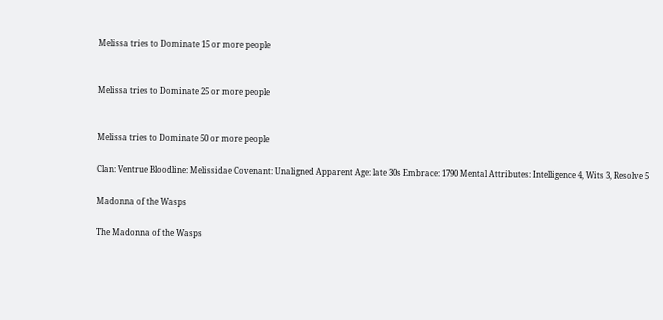Melissa tries to Dominate 15 or more people


Melissa tries to Dominate 25 or more people


Melissa tries to Dominate 50 or more people

Clan: Ventrue Bloodline: Melissidae Covenant: Unaligned Apparent Age: late 30s Embrace: 1790 Mental Attributes: Intelligence 4, Wits 3, Resolve 5

Madonna of the Wasps

The Madonna of the Wasps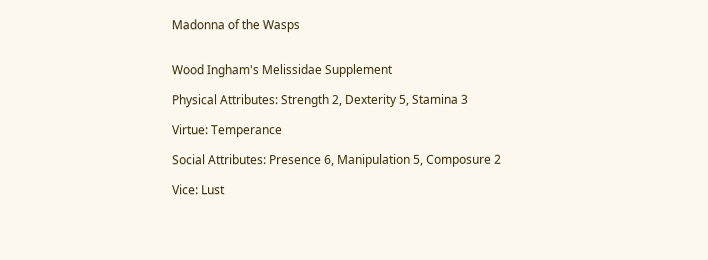Madonna of the Wasps


Wood Ingham's Melissidae Supplement

Physical Attributes: Strength 2, Dexterity 5, Stamina 3

Virtue: Temperance

Social Attributes: Presence 6, Manipulation 5, Composure 2

Vice: Lust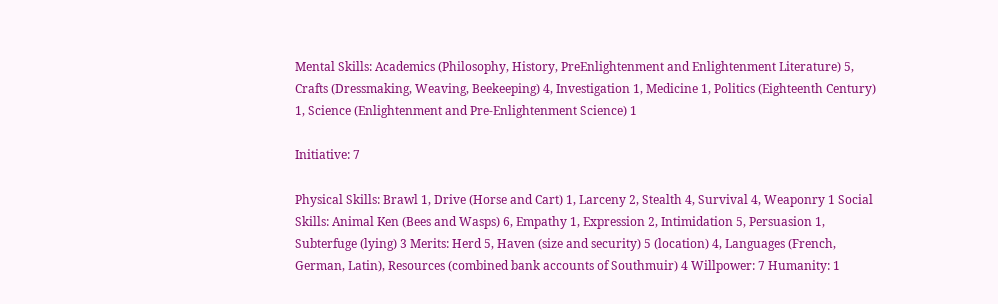Mental Skills: Academics (Philosophy, History, PreEnlightenment and Enlightenment Literature) 5, Crafts (Dressmaking, Weaving, Beekeeping) 4, Investigation 1, Medicine 1, Politics (Eighteenth Century) 1, Science (Enlightenment and Pre-Enlightenment Science) 1

Initiative: 7

Physical Skills: Brawl 1, Drive (Horse and Cart) 1, Larceny 2, Stealth 4, Survival 4, Weaponry 1 Social Skills: Animal Ken (Bees and Wasps) 6, Empathy 1, Expression 2, Intimidation 5, Persuasion 1, Subterfuge (lying) 3 Merits: Herd 5, Haven (size and security) 5 (location) 4, Languages (French, German, Latin), Resources (combined bank accounts of Southmuir) 4 Willpower: 7 Humanity: 1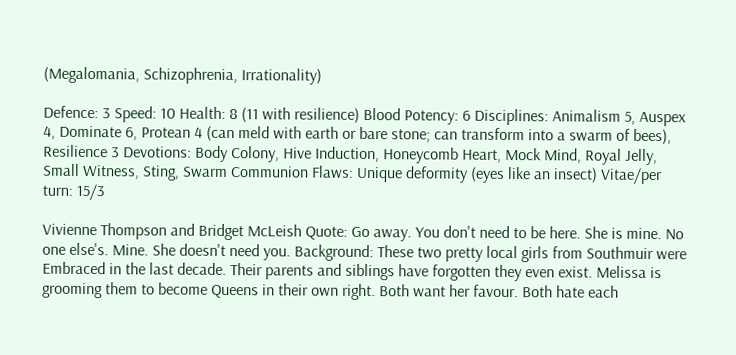(Megalomania, Schizophrenia, Irrationality)

Defence: 3 Speed: 10 Health: 8 (11 with resilience) Blood Potency: 6 Disciplines: Animalism 5, Auspex 4, Dominate 6, Protean 4 (can meld with earth or bare stone; can transform into a swarm of bees), Resilience 3 Devotions: Body Colony, Hive Induction, Honeycomb Heart, Mock Mind, Royal Jelly, Small Witness, Sting, Swarm Communion Flaws: Unique deformity (eyes like an insect) Vitae/per turn: 15/3

Vivienne Thompson and Bridget McLeish Quote: Go away. You don't need to be here. She is mine. No one else's. Mine. She doesn't need you. Background: These two pretty local girls from Southmuir were Embraced in the last decade. Their parents and siblings have forgotten they even exist. Melissa is grooming them to become Queens in their own right. Both want her favour. Both hate each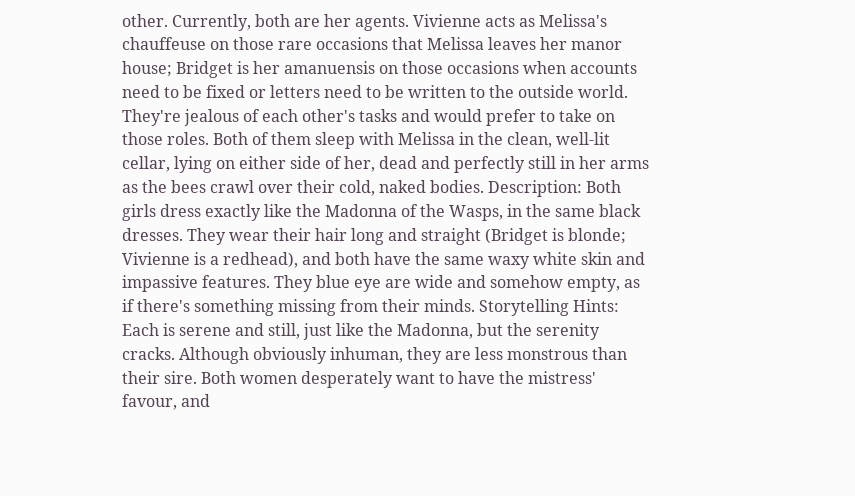other. Currently, both are her agents. Vivienne acts as Melissa's chauffeuse on those rare occasions that Melissa leaves her manor house; Bridget is her amanuensis on those occasions when accounts need to be fixed or letters need to be written to the outside world. They're jealous of each other's tasks and would prefer to take on those roles. Both of them sleep with Melissa in the clean, well-lit cellar, lying on either side of her, dead and perfectly still in her arms as the bees crawl over their cold, naked bodies. Description: Both girls dress exactly like the Madonna of the Wasps, in the same black dresses. They wear their hair long and straight (Bridget is blonde; Vivienne is a redhead), and both have the same waxy white skin and impassive features. They blue eye are wide and somehow empty, as if there's something missing from their minds. Storytelling Hints: Each is serene and still, just like the Madonna, but the serenity cracks. Although obviously inhuman, they are less monstrous than their sire. Both women desperately want to have the mistress' favour, and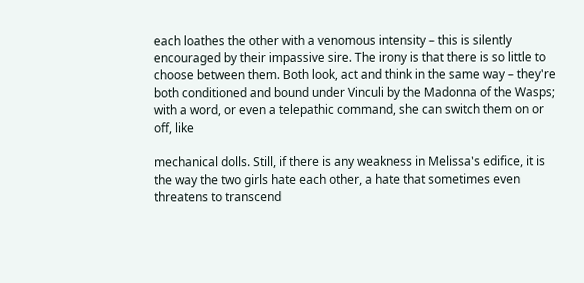each loathes the other with a venomous intensity – this is silently encouraged by their impassive sire. The irony is that there is so little to choose between them. Both look, act and think in the same way – they're both conditioned and bound under Vinculi by the Madonna of the Wasps; with a word, or even a telepathic command, she can switch them on or off, like

mechanical dolls. Still, if there is any weakness in Melissa's edifice, it is the way the two girls hate each other, a hate that sometimes even threatens to transcend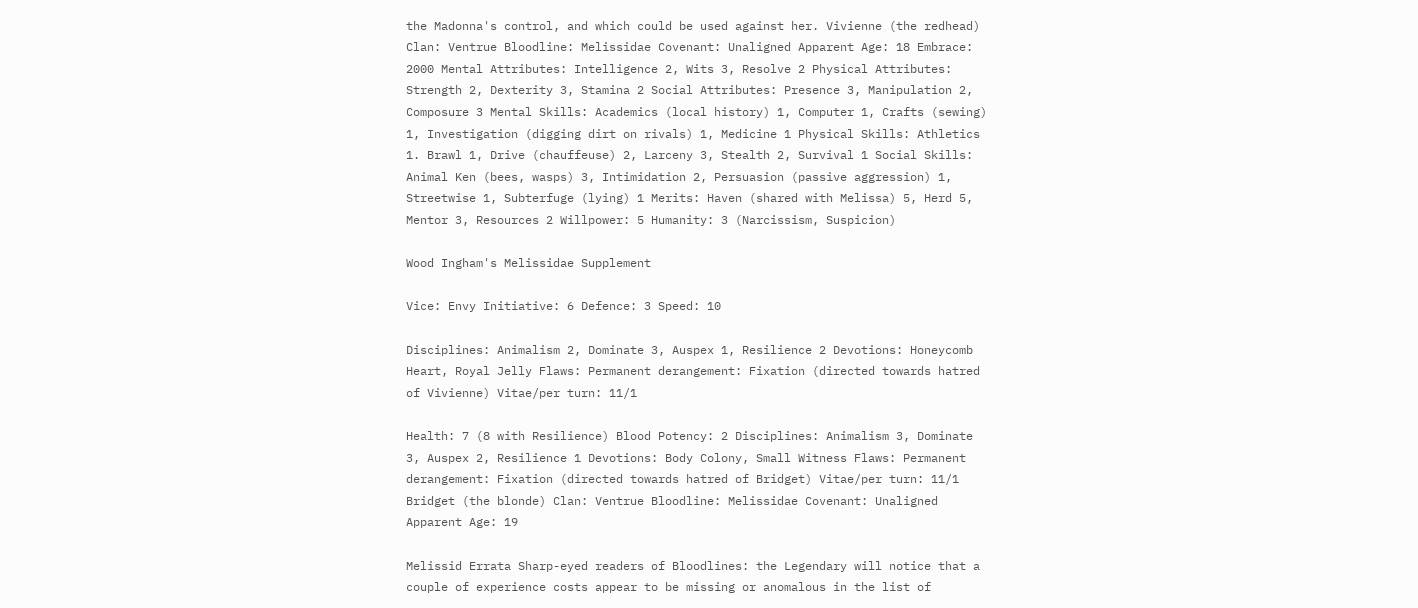the Madonna's control, and which could be used against her. Vivienne (the redhead) Clan: Ventrue Bloodline: Melissidae Covenant: Unaligned Apparent Age: 18 Embrace: 2000 Mental Attributes: Intelligence 2, Wits 3, Resolve 2 Physical Attributes: Strength 2, Dexterity 3, Stamina 2 Social Attributes: Presence 3, Manipulation 2, Composure 3 Mental Skills: Academics (local history) 1, Computer 1, Crafts (sewing) 1, Investigation (digging dirt on rivals) 1, Medicine 1 Physical Skills: Athletics 1. Brawl 1, Drive (chauffeuse) 2, Larceny 3, Stealth 2, Survival 1 Social Skills: Animal Ken (bees, wasps) 3, Intimidation 2, Persuasion (passive aggression) 1, Streetwise 1, Subterfuge (lying) 1 Merits: Haven (shared with Melissa) 5, Herd 5, Mentor 3, Resources 2 Willpower: 5 Humanity: 3 (Narcissism, Suspicion)

Wood Ingham's Melissidae Supplement

Vice: Envy Initiative: 6 Defence: 3 Speed: 10

Disciplines: Animalism 2, Dominate 3, Auspex 1, Resilience 2 Devotions: Honeycomb Heart, Royal Jelly Flaws: Permanent derangement: Fixation (directed towards hatred of Vivienne) Vitae/per turn: 11/1

Health: 7 (8 with Resilience) Blood Potency: 2 Disciplines: Animalism 3, Dominate 3, Auspex 2, Resilience 1 Devotions: Body Colony, Small Witness Flaws: Permanent derangement: Fixation (directed towards hatred of Bridget) Vitae/per turn: 11/1 Bridget (the blonde) Clan: Ventrue Bloodline: Melissidae Covenant: Unaligned Apparent Age: 19

Melissid Errata Sharp-eyed readers of Bloodlines: the Legendary will notice that a couple of experience costs appear to be missing or anomalous in the list of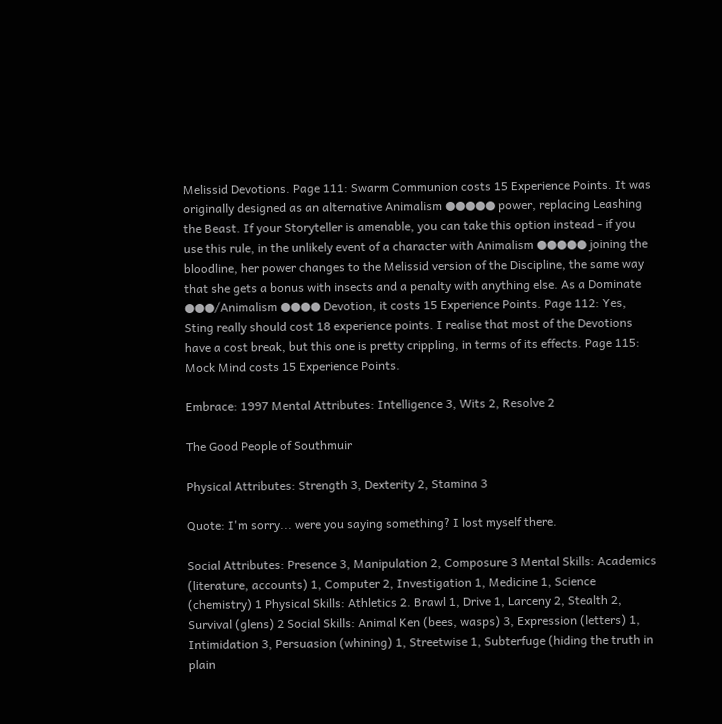Melissid Devotions. Page 111: Swarm Communion costs 15 Experience Points. It was originally designed as an alternative Animalism ●●●●● power, replacing Leashing the Beast. If your Storyteller is amenable, you can take this option instead - if you use this rule, in the unlikely event of a character with Animalism ●●●●● joining the bloodline, her power changes to the Melissid version of the Discipline, the same way that she gets a bonus with insects and a penalty with anything else. As a Dominate ●●●/Animalism ●●●● Devotion, it costs 15 Experience Points. Page 112: Yes, Sting really should cost 18 experience points. I realise that most of the Devotions have a cost break, but this one is pretty crippling, in terms of its effects. Page 115: Mock Mind costs 15 Experience Points.

Embrace: 1997 Mental Attributes: Intelligence 3, Wits 2, Resolve 2

The Good People of Southmuir

Physical Attributes: Strength 3, Dexterity 2, Stamina 3

Quote: I'm sorry... were you saying something? I lost myself there.

Social Attributes: Presence 3, Manipulation 2, Composure 3 Mental Skills: Academics (literature, accounts) 1, Computer 2, Investigation 1, Medicine 1, Science (chemistry) 1 Physical Skills: Athletics 2. Brawl 1, Drive 1, Larceny 2, Stealth 2, Survival (glens) 2 Social Skills: Animal Ken (bees, wasps) 3, Expression (letters) 1, Intimidation 3, Persuasion (whining) 1, Streetwise 1, Subterfuge (hiding the truth in plain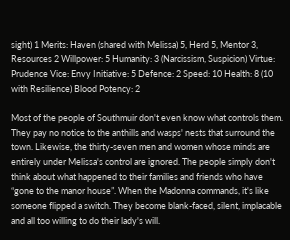sight) 1 Merits: Haven (shared with Melissa) 5, Herd 5, Mentor 3, Resources 2 Willpower: 5 Humanity: 3 (Narcissism, Suspicion) Virtue: Prudence Vice: Envy Initiative: 5 Defence: 2 Speed: 10 Health: 8 (10 with Resilience) Blood Potency: 2

Most of the people of Southmuir don't even know what controls them. They pay no notice to the anthills and wasps' nests that surround the town. Likewise, the thirty-seven men and women whose minds are entirely under Melissa's control are ignored. The people simply don't think about what happened to their families and friends who have “gone to the manor house”. When the Madonna commands, it's like someone flipped a switch. They become blank-faced, silent, implacable and all too willing to do their lady's will.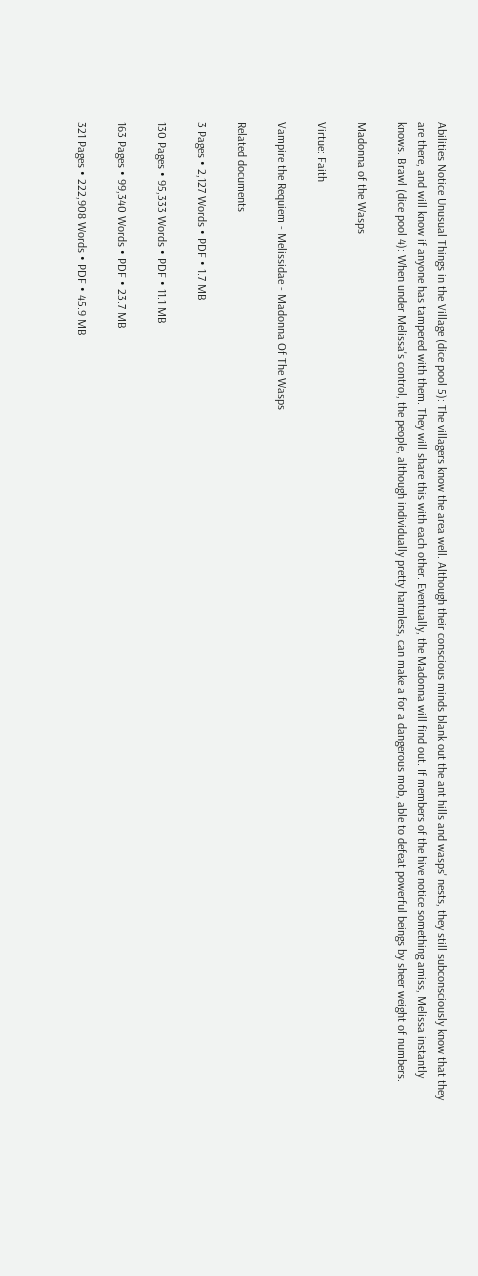Abilities Notice Unusual Things in the Village (dice pool 5): The villagers know the area well. Although their conscious minds blank out the ant hills and wasps' nests, they still subconsciously know that they are there, and will know if anyone has tampered with them. They will share this with each other. Eventually, the Madonna will find out. If members of the hive notice something amiss, Melissa instantly knows. Brawl (dice pool 4): When under Melissa's control, the people, although individually pretty harmless, can make a for a dangerous mob, able to defeat powerful beings by sheer weight of numbers.

Madonna of the Wasps

Virtue: Faith

Vampire the Requiem - Melissidae - Madonna Of The Wasps

Related documents

3 Pages • 2,127 Words • PDF • 1.7 MB

130 Pages • 95,333 Words • PDF • 11.1 MB

163 Pages • 99,340 Words • PDF • 23.7 MB

321 Pages • 222,908 Words • PDF • 45.9 MB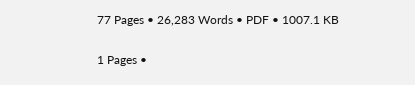77 Pages • 26,283 Words • PDF • 1007.1 KB

1 Pages •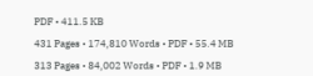PDF • 411.5 KB

431 Pages • 174,810 Words • PDF • 55.4 MB

313 Pages • 84,002 Words • PDF • 1.9 MB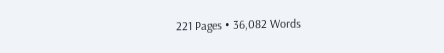221 Pages • 36,082 Words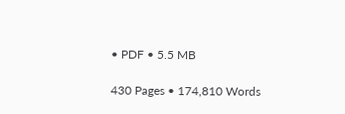• PDF • 5.5 MB

430 Pages • 174,810 Words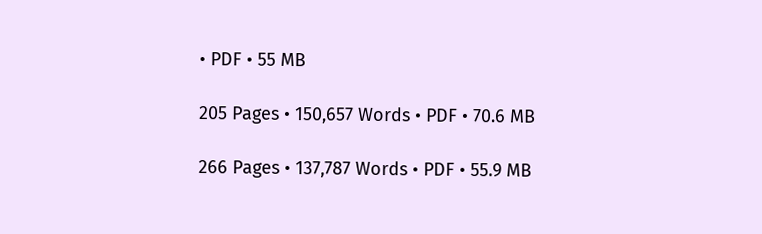• PDF • 55 MB

205 Pages • 150,657 Words • PDF • 70.6 MB

266 Pages • 137,787 Words • PDF • 55.9 MB